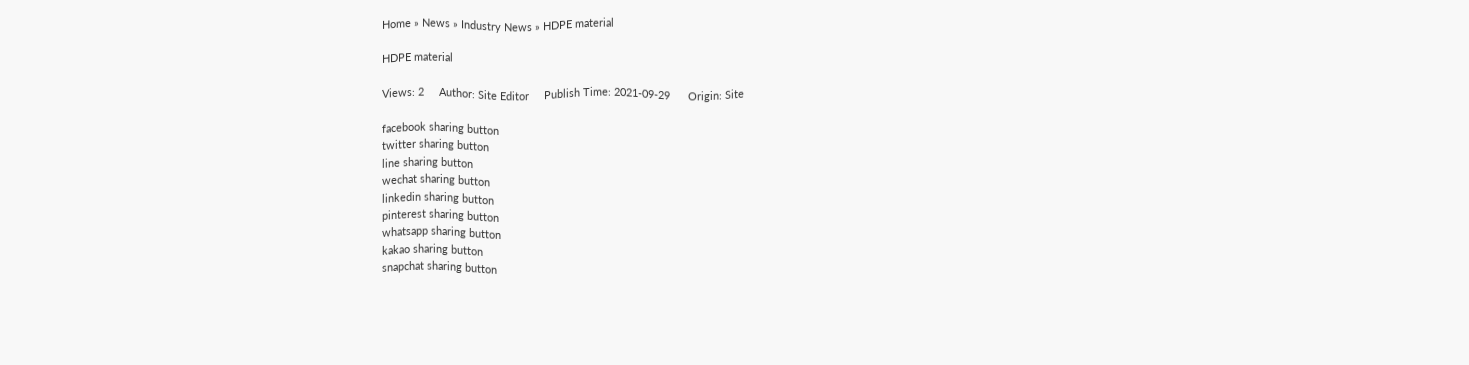Home » News » Industry News » HDPE material

HDPE material

Views: 2     Author: Site Editor     Publish Time: 2021-09-29      Origin: Site

facebook sharing button
twitter sharing button
line sharing button
wechat sharing button
linkedin sharing button
pinterest sharing button
whatsapp sharing button
kakao sharing button
snapchat sharing button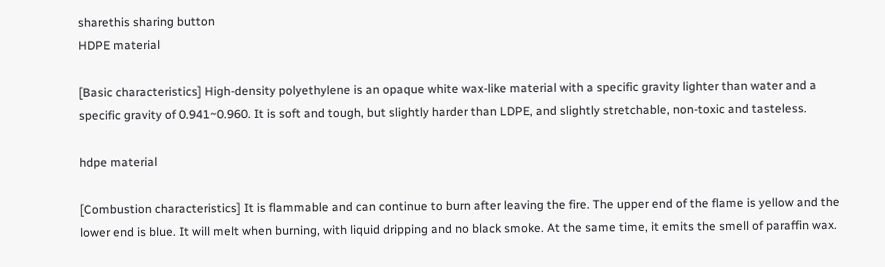sharethis sharing button
HDPE material

[Basic characteristics] High-density polyethylene is an opaque white wax-like material with a specific gravity lighter than water and a specific gravity of 0.941~0.960. It is soft and tough, but slightly harder than LDPE, and slightly stretchable, non-toxic and tasteless.

hdpe material

[Combustion characteristics] It is flammable and can continue to burn after leaving the fire. The upper end of the flame is yellow and the lower end is blue. It will melt when burning, with liquid dripping and no black smoke. At the same time, it emits the smell of paraffin wax.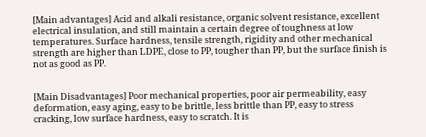[Main advantages] Acid and alkali resistance, organic solvent resistance, excellent electrical insulation, and still maintain a certain degree of toughness at low temperatures. Surface hardness, tensile strength, rigidity and other mechanical strength are higher than LDPE, close to PP, tougher than PP, but the surface finish is not as good as PP.


[Main Disadvantages] Poor mechanical properties, poor air permeability, easy deformation, easy aging, easy to be brittle, less brittle than PP, easy to stress cracking, low surface hardness, easy to scratch. It is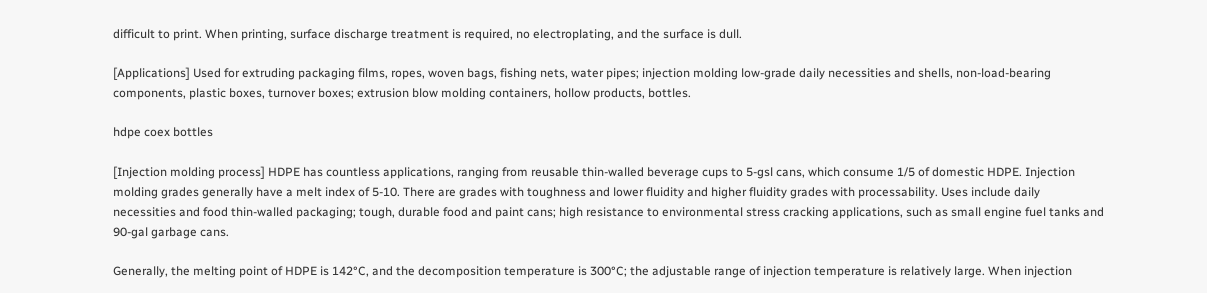difficult to print. When printing, surface discharge treatment is required, no electroplating, and the surface is dull.

[Applications] Used for extruding packaging films, ropes, woven bags, fishing nets, water pipes; injection molding low-grade daily necessities and shells, non-load-bearing components, plastic boxes, turnover boxes; extrusion blow molding containers, hollow products, bottles.

hdpe coex bottles

[Injection molding process] HDPE has countless applications, ranging from reusable thin-walled beverage cups to 5-gsl cans, which consume 1/5 of domestic HDPE. Injection molding grades generally have a melt index of 5-10. There are grades with toughness and lower fluidity and higher fluidity grades with processability. Uses include daily necessities and food thin-walled packaging; tough, durable food and paint cans; high resistance to environmental stress cracking applications, such as small engine fuel tanks and 90-gal garbage cans.

Generally, the melting point of HDPE is 142°C, and the decomposition temperature is 300°C; the adjustable range of injection temperature is relatively large. When injection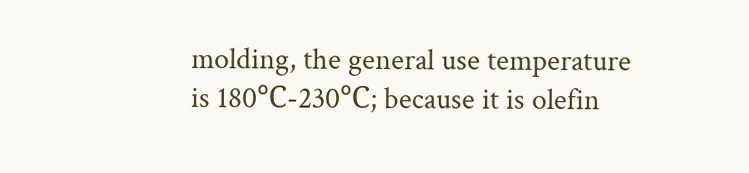molding, the general use temperature is 180℃-230℃; because it is olefin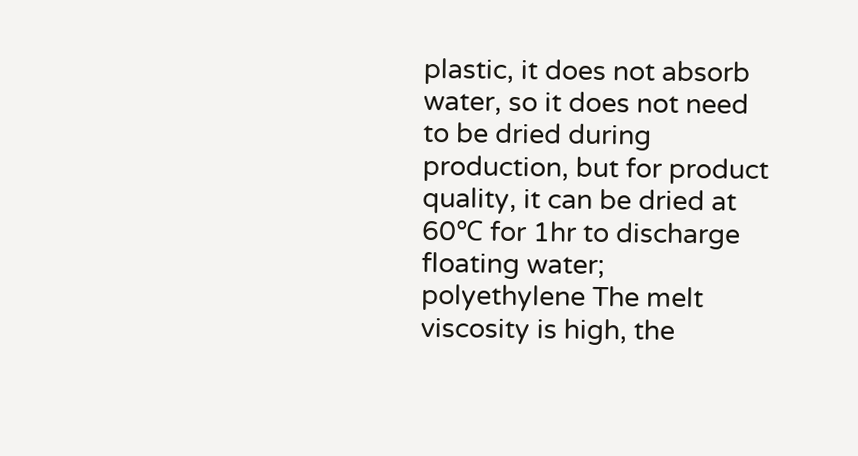plastic, it does not absorb water, so it does not need to be dried during production, but for product quality, it can be dried at 60℃ for 1hr to discharge floating water; polyethylene The melt viscosity is high, the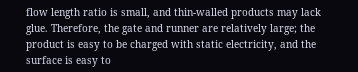flow length ratio is small, and thin-walled products may lack glue. Therefore, the gate and runner are relatively large; the product is easy to be charged with static electricity, and the surface is easy to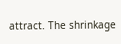attract. The shrinkage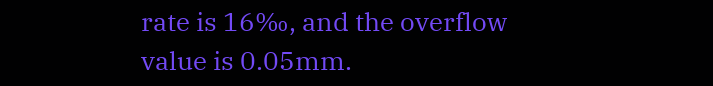rate is 16‰, and the overflow value is 0.05mm.